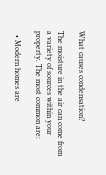What causes condensation?

The moisture in the air can come from a variety of sources within your property. The most common are:

  • Modern homes are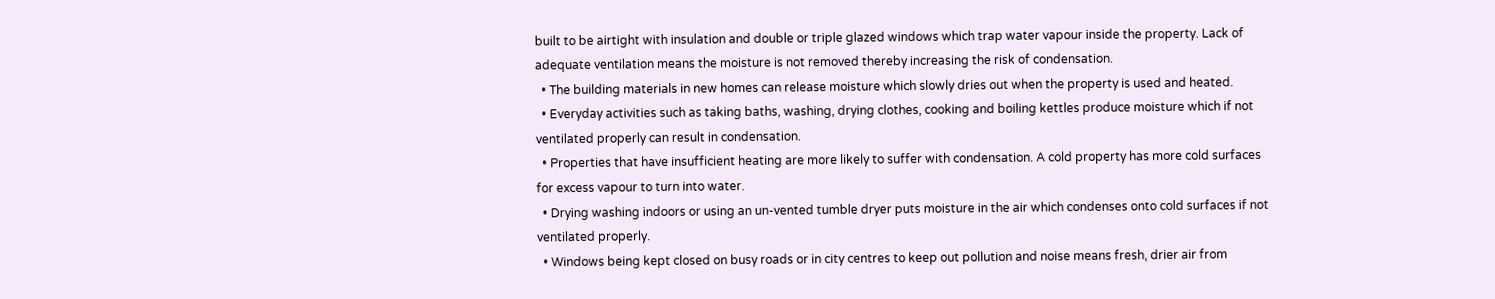built to be airtight with insulation and double or triple glazed windows which trap water vapour inside the property. Lack of adequate ventilation means the moisture is not removed thereby increasing the risk of condensation.
  • The building materials in new homes can release moisture which slowly dries out when the property is used and heated.
  • Everyday activities such as taking baths, washing, drying clothes, cooking and boiling kettles produce moisture which if not ventilated properly can result in condensation.
  • Properties that have insufficient heating are more likely to suffer with condensation. A cold property has more cold surfaces for excess vapour to turn into water.
  • Drying washing indoors or using an un-vented tumble dryer puts moisture in the air which condenses onto cold surfaces if not ventilated properly.
  • Windows being kept closed on busy roads or in city centres to keep out pollution and noise means fresh, drier air from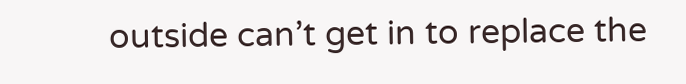outside can’t get in to replace the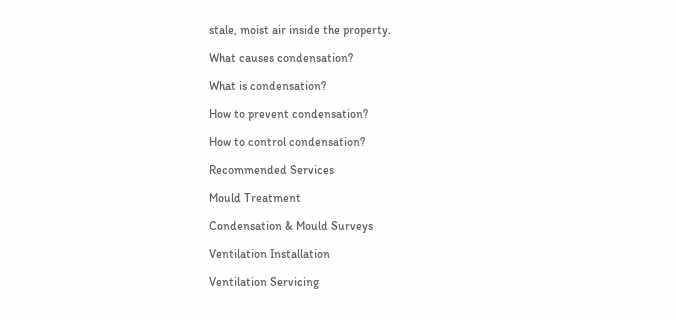stale, moist air inside the property.

What causes condensation?

What is condensation?

How to prevent condensation?

How to control condensation?

Recommended Services

Mould Treatment

Condensation & Mould Surveys

Ventilation Installation

Ventilation Servicing